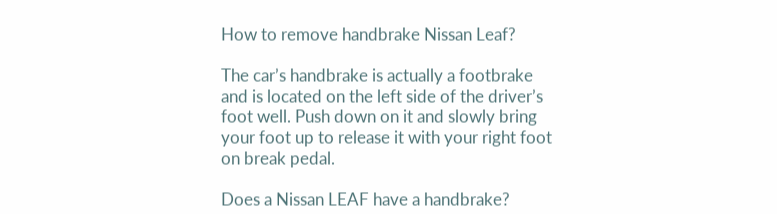How to remove handbrake Nissan Leaf?

The car’s handbrake is actually a footbrake and is located on the left side of the driver’s foot well. Push down on it and slowly bring your foot up to release it with your right foot on break pedal.

Does a Nissan LEAF have a handbrake?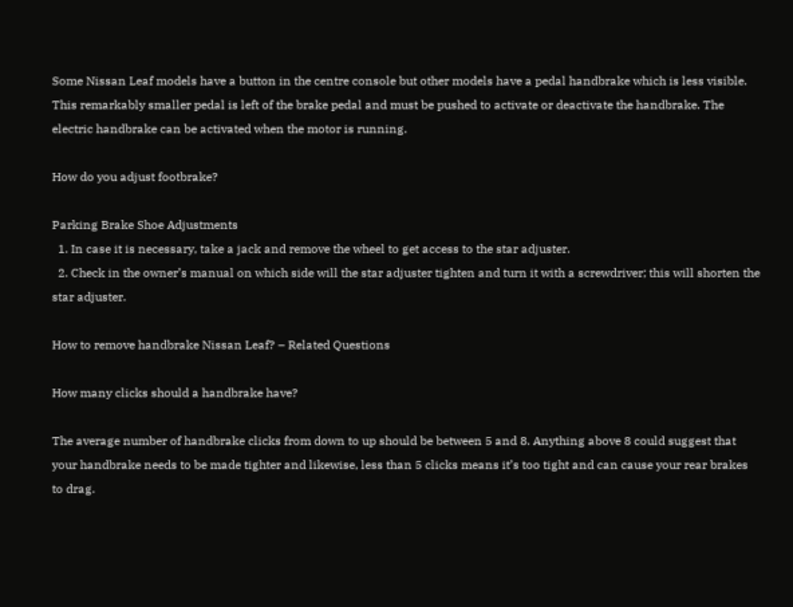Some Nissan Leaf models have a button in the centre console but other models have a pedal handbrake which is less visible. This remarkably smaller pedal is left of the brake pedal and must be pushed to activate or deactivate the handbrake. The electric handbrake can be activated when the motor is running.

How do you adjust footbrake?

Parking Brake Shoe Adjustments
  1. In case it is necessary, take a jack and remove the wheel to get access to the star adjuster.
  2. Check in the owner’s manual on which side will the star adjuster tighten and turn it with a screwdriver; this will shorten the star adjuster.

How to remove handbrake Nissan Leaf? – Related Questions

How many clicks should a handbrake have?

The average number of handbrake clicks from down to up should be between 5 and 8. Anything above 8 could suggest that your handbrake needs to be made tighter and likewise, less than 5 clicks means it’s too tight and can cause your rear brakes to drag.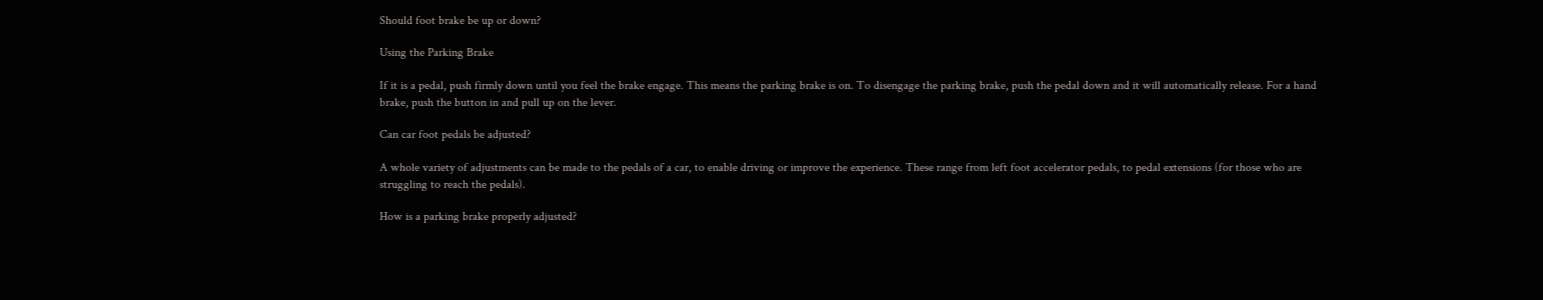Should foot brake be up or down?

Using the Parking Brake

If it is a pedal, push firmly down until you feel the brake engage. This means the parking brake is on. To disengage the parking brake, push the pedal down and it will automatically release. For a hand brake, push the button in and pull up on the lever.

Can car foot pedals be adjusted?

A whole variety of adjustments can be made to the pedals of a car, to enable driving or improve the experience. These range from left foot accelerator pedals, to pedal extensions (for those who are struggling to reach the pedals).

How is a parking brake properly adjusted?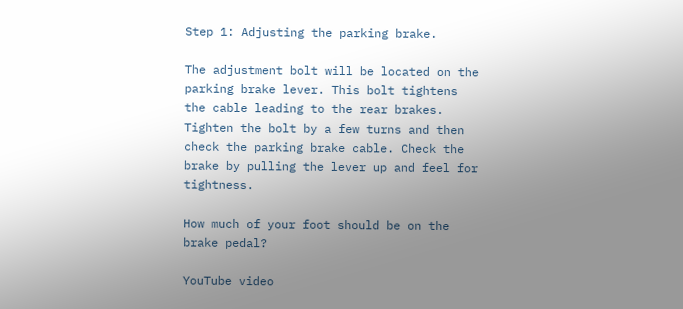Step 1: Adjusting the parking brake.

The adjustment bolt will be located on the parking brake lever. This bolt tightens the cable leading to the rear brakes. Tighten the bolt by a few turns and then check the parking brake cable. Check the brake by pulling the lever up and feel for tightness.

How much of your foot should be on the brake pedal?

YouTube video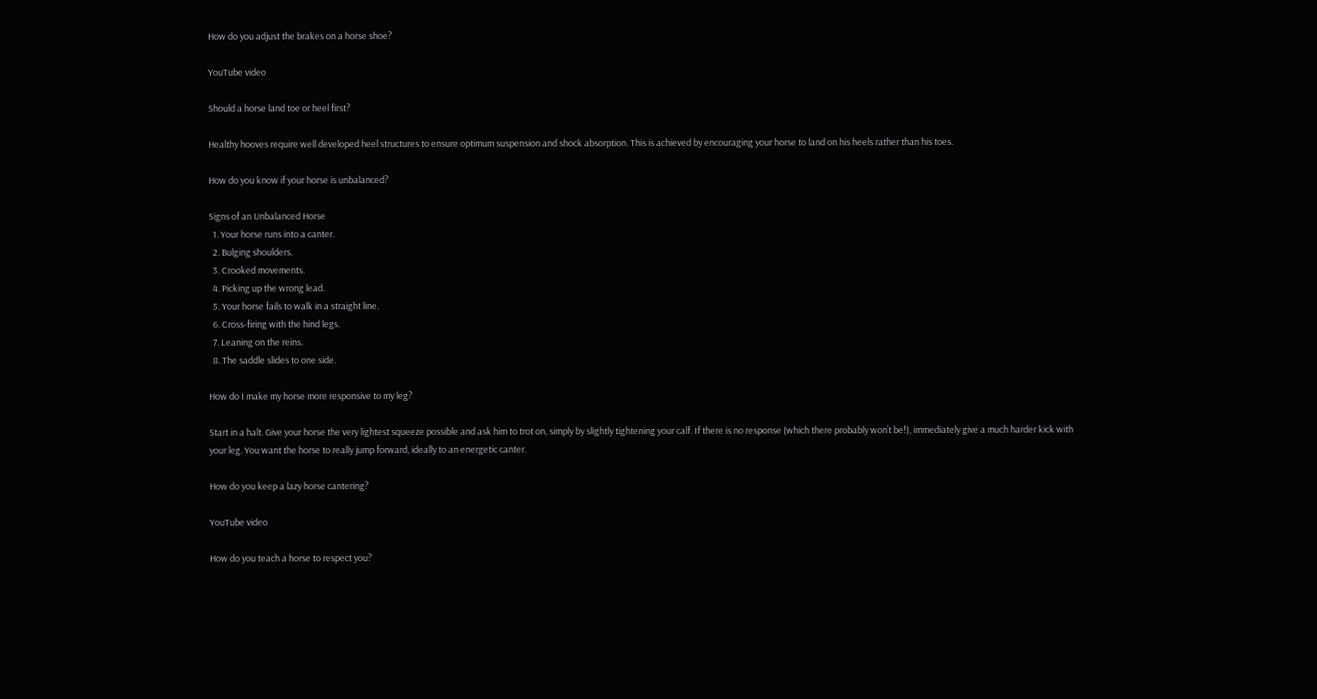How do you adjust the brakes on a horse shoe?

YouTube video

Should a horse land toe or heel first?

Healthy hooves require well developed heel structures to ensure optimum suspension and shock absorption. This is achieved by encouraging your horse to land on his heels rather than his toes.

How do you know if your horse is unbalanced?

Signs of an Unbalanced Horse
  1. Your horse runs into a canter.
  2. Bulging shoulders.
  3. Crooked movements.
  4. Picking up the wrong lead.
  5. Your horse fails to walk in a straight line.
  6. Cross-firing with the hind legs.
  7. Leaning on the reins.
  8. The saddle slides to one side.

How do I make my horse more responsive to my leg?

Start in a halt. Give your horse the very lightest squeeze possible and ask him to trot on, simply by slightly tightening your calf. If there is no response (which there probably won’t be!), immediately give a much harder kick with your leg. You want the horse to really jump forward, ideally to an energetic canter.

How do you keep a lazy horse cantering?

YouTube video

How do you teach a horse to respect you?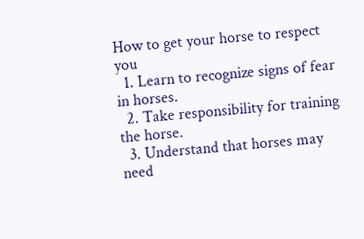How to get your horse to respect you
  1. Learn to recognize signs of fear in horses.
  2. Take responsibility for training the horse.
  3. Understand that horses may need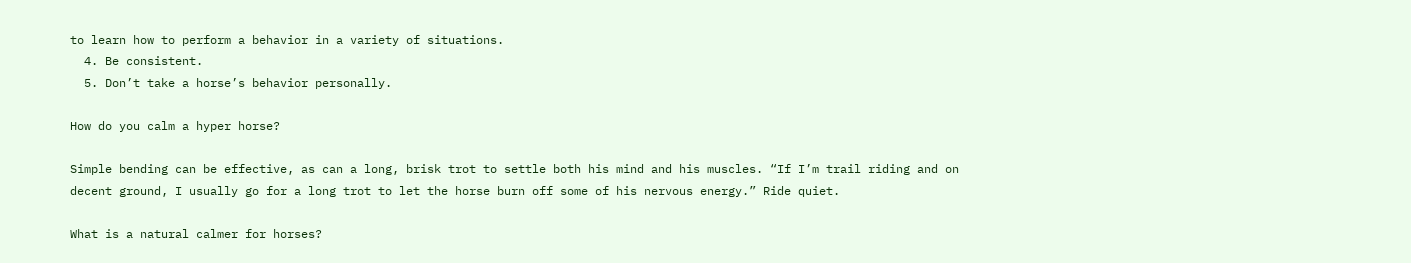to learn how to perform a behavior in a variety of situations.
  4. Be consistent.
  5. Don’t take a horse’s behavior personally.

How do you calm a hyper horse?

Simple bending can be effective, as can a long, brisk trot to settle both his mind and his muscles. “If I’m trail riding and on decent ground, I usually go for a long trot to let the horse burn off some of his nervous energy.” Ride quiet.

What is a natural calmer for horses?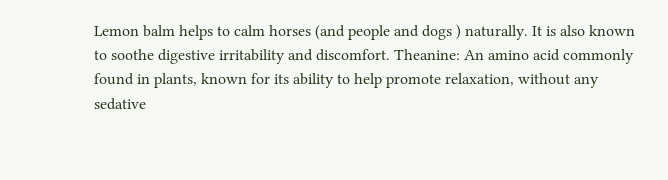Lemon balm helps to calm horses (and people and dogs ) naturally. It is also known to soothe digestive irritability and discomfort. Theanine: An amino acid commonly found in plants, known for its ability to help promote relaxation, without any sedative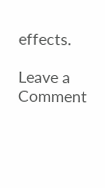effects.

Leave a Comment